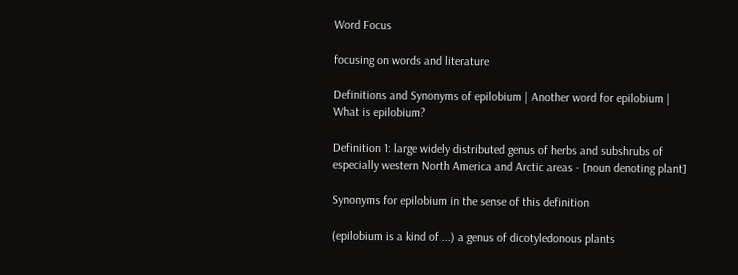Word Focus

focusing on words and literature

Definitions and Synonyms of epilobium | Another word for epilobium | What is epilobium?

Definition 1: large widely distributed genus of herbs and subshrubs of especially western North America and Arctic areas - [noun denoting plant]

Synonyms for epilobium in the sense of this definition

(epilobium is a kind of ...) a genus of dicotyledonous plants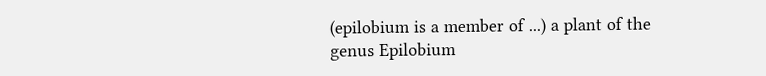(epilobium is a member of ...) a plant of the genus Epilobium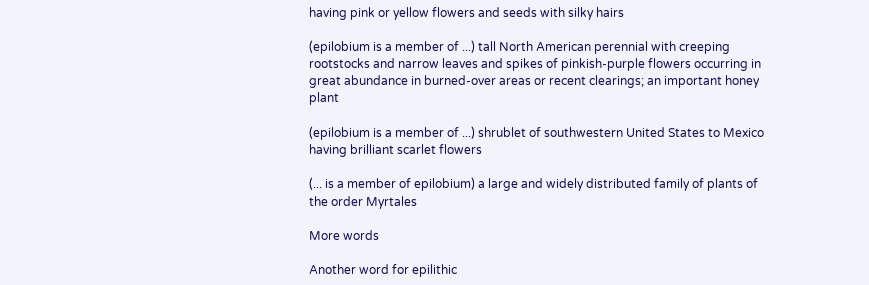having pink or yellow flowers and seeds with silky hairs

(epilobium is a member of ...) tall North American perennial with creeping rootstocks and narrow leaves and spikes of pinkish-purple flowers occurring in great abundance in burned-over areas or recent clearings; an important honey plant

(epilobium is a member of ...) shrublet of southwestern United States to Mexico having brilliant scarlet flowers

(... is a member of epilobium) a large and widely distributed family of plants of the order Myrtales

More words

Another word for epilithic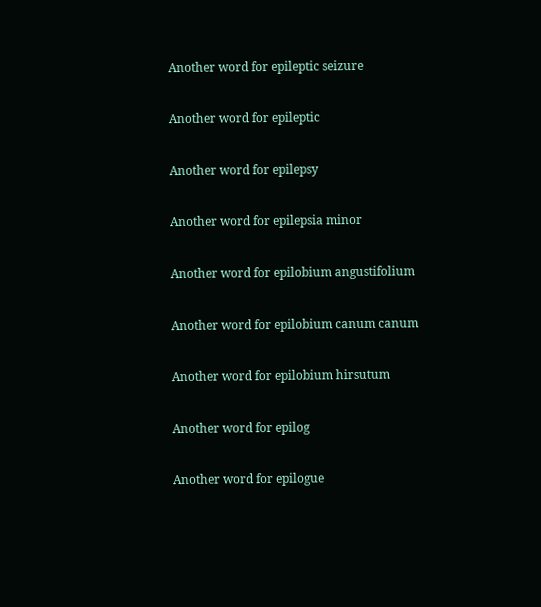Another word for epileptic seizure

Another word for epileptic

Another word for epilepsy

Another word for epilepsia minor

Another word for epilobium angustifolium

Another word for epilobium canum canum

Another word for epilobium hirsutum

Another word for epilog

Another word for epilogue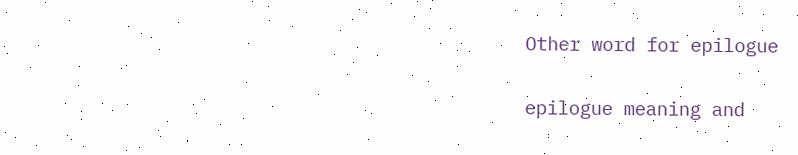Other word for epilogue

epilogue meaning and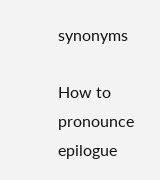synonyms

How to pronounce epilogue